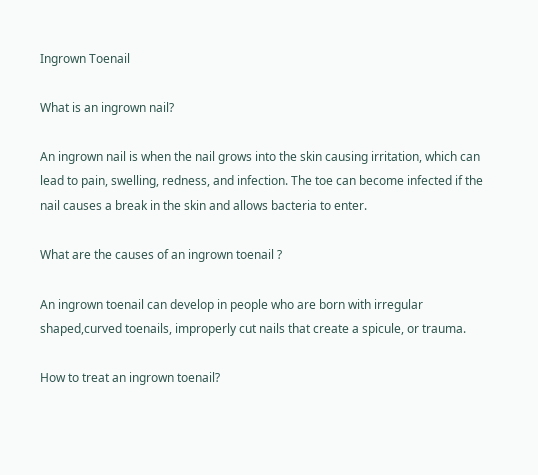Ingrown Toenail

What is an ingrown nail?

An ingrown nail is when the nail grows into the skin causing irritation, which can lead to pain, swelling, redness, and infection. The toe can become infected if the nail causes a break in the skin and allows bacteria to enter.

What are the causes of an ingrown toenail ?

An ingrown toenail can develop in people who are born with irregular shaped,curved toenails, improperly cut nails that create a spicule, or trauma.

How to treat an ingrown toenail?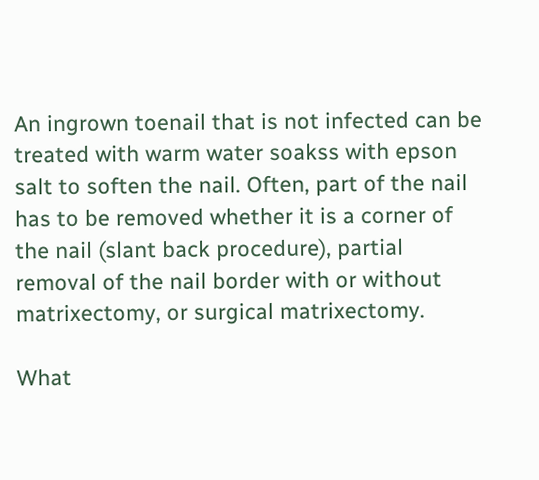An ingrown toenail that is not infected can be treated with warm water soakss with epson salt to soften the nail. Often, part of the nail has to be removed whether it is a corner of the nail (slant back procedure), partial removal of the nail border with or without matrixectomy, or surgical matrixectomy.

What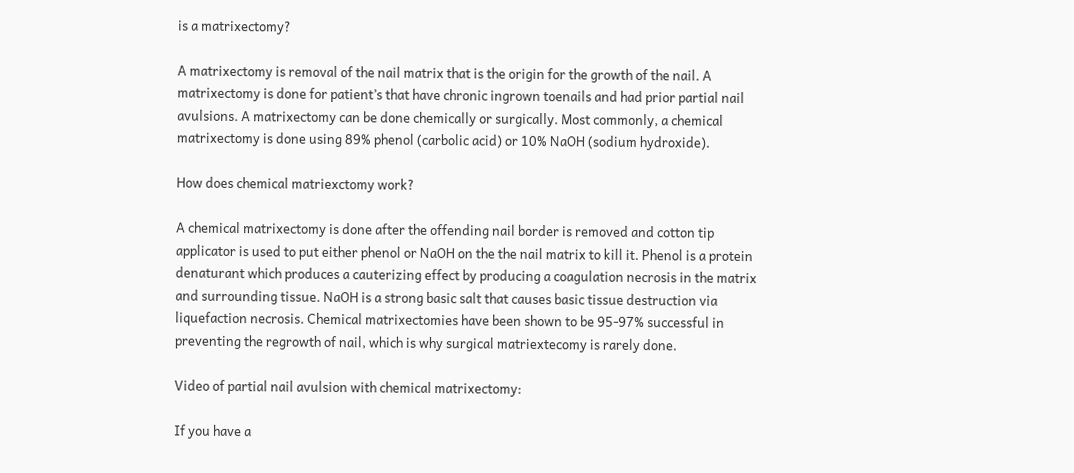is a matrixectomy?

A matrixectomy is removal of the nail matrix that is the origin for the growth of the nail. A matrixectomy is done for patient’s that have chronic ingrown toenails and had prior partial nail avulsions. A matrixectomy can be done chemically or surgically. Most commonly, a chemical matrixectomy is done using 89% phenol (carbolic acid) or 10% NaOH (sodium hydroxide).

How does chemical matriexctomy work?

A chemical matrixectomy is done after the offending nail border is removed and cotton tip applicator is used to put either phenol or NaOH on the the nail matrix to kill it. Phenol is a protein denaturant which produces a cauterizing effect by producing a coagulation necrosis in the matrix and surrounding tissue. NaOH is a strong basic salt that causes basic tissue destruction via  liquefaction necrosis. Chemical matrixectomies have been shown to be 95-97% successful in preventing the regrowth of nail, which is why surgical matriextecomy is rarely done.

Video of partial nail avulsion with chemical matrixectomy:

If you have a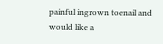painful ingrown toenail and would like a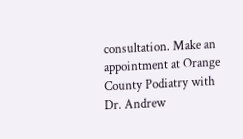consultation. Make an appointment at Orange County Podiatry with Dr. Andrew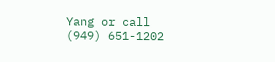Yang or call (949) 651-1202